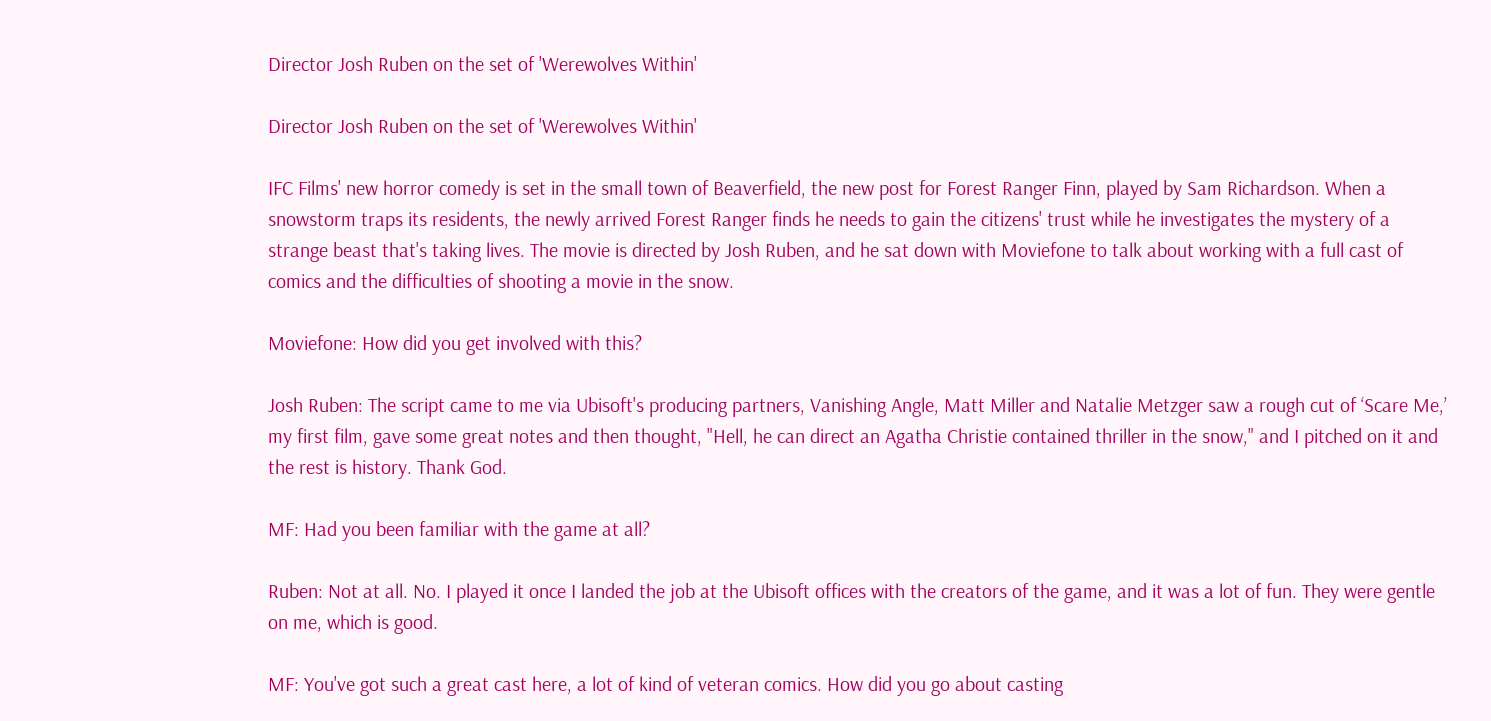Director Josh Ruben on the set of 'Werewolves Within'

Director Josh Ruben on the set of 'Werewolves Within'

IFC Films' new horror comedy is set in the small town of Beaverfield, the new post for Forest Ranger Finn, played by Sam Richardson. When a snowstorm traps its residents, the newly arrived Forest Ranger finds he needs to gain the citizens' trust while he investigates the mystery of a strange beast that's taking lives. The movie is directed by Josh Ruben, and he sat down with Moviefone to talk about working with a full cast of comics and the difficulties of shooting a movie in the snow.

Moviefone: How did you get involved with this?

Josh Ruben: The script came to me via Ubisoft's producing partners, Vanishing Angle, Matt Miller and Natalie Metzger saw a rough cut of ‘Scare Me,’ my first film, gave some great notes and then thought, "Hell, he can direct an Agatha Christie contained thriller in the snow," and I pitched on it and the rest is history. Thank God.

MF: Had you been familiar with the game at all?

Ruben: Not at all. No. I played it once I landed the job at the Ubisoft offices with the creators of the game, and it was a lot of fun. They were gentle on me, which is good.

MF: You've got such a great cast here, a lot of kind of veteran comics. How did you go about casting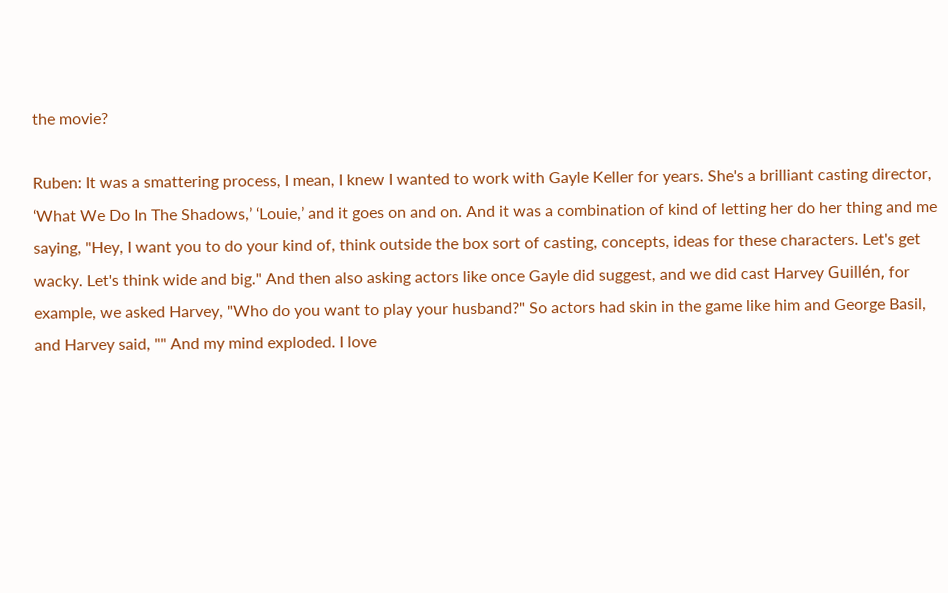the movie?

Ruben: It was a smattering process, I mean, I knew I wanted to work with Gayle Keller for years. She's a brilliant casting director, ‘What We Do In The Shadows,’ ‘Louie,’ and it goes on and on. And it was a combination of kind of letting her do her thing and me saying, "Hey, I want you to do your kind of, think outside the box sort of casting, concepts, ideas for these characters. Let's get wacky. Let's think wide and big." And then also asking actors like once Gayle did suggest, and we did cast Harvey Guillén, for example, we asked Harvey, "Who do you want to play your husband?" So actors had skin in the game like him and George Basil, and Harvey said, "" And my mind exploded. I love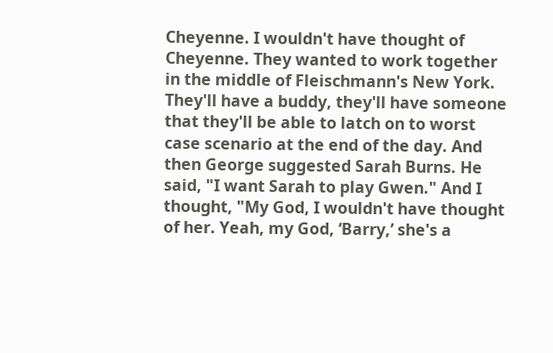Cheyenne. I wouldn't have thought of Cheyenne. They wanted to work together in the middle of Fleischmann's New York. They'll have a buddy, they'll have someone that they'll be able to latch on to worst case scenario at the end of the day. And then George suggested Sarah Burns. He said, "I want Sarah to play Gwen." And I thought, "My God, I wouldn't have thought of her. Yeah, my God, ‘Barry,’ she's a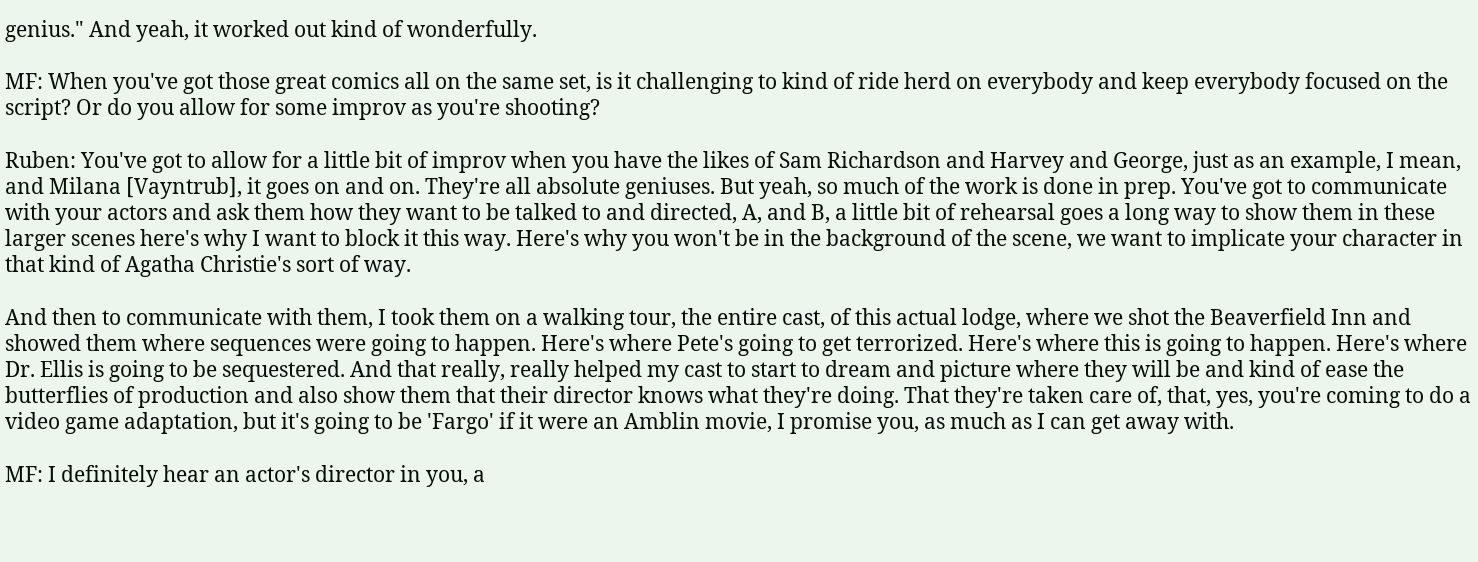genius." And yeah, it worked out kind of wonderfully.

MF: When you've got those great comics all on the same set, is it challenging to kind of ride herd on everybody and keep everybody focused on the script? Or do you allow for some improv as you're shooting?

Ruben: You've got to allow for a little bit of improv when you have the likes of Sam Richardson and Harvey and George, just as an example, I mean, and Milana [Vayntrub], it goes on and on. They're all absolute geniuses. But yeah, so much of the work is done in prep. You've got to communicate with your actors and ask them how they want to be talked to and directed, A, and B, a little bit of rehearsal goes a long way to show them in these larger scenes here's why I want to block it this way. Here's why you won't be in the background of the scene, we want to implicate your character in that kind of Agatha Christie's sort of way.

And then to communicate with them, I took them on a walking tour, the entire cast, of this actual lodge, where we shot the Beaverfield Inn and showed them where sequences were going to happen. Here's where Pete's going to get terrorized. Here's where this is going to happen. Here's where Dr. Ellis is going to be sequestered. And that really, really helped my cast to start to dream and picture where they will be and kind of ease the butterflies of production and also show them that their director knows what they're doing. That they're taken care of, that, yes, you're coming to do a video game adaptation, but it's going to be 'Fargo' if it were an Amblin movie, I promise you, as much as I can get away with.

MF: I definitely hear an actor's director in you, a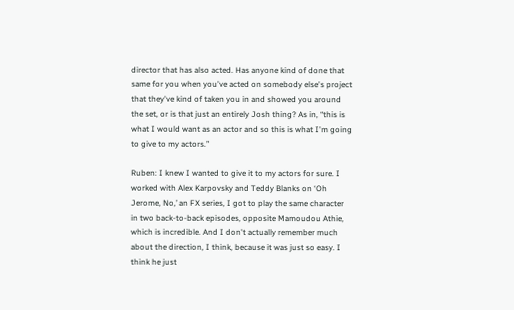director that has also acted. Has anyone kind of done that same for you when you've acted on somebody else's project that they've kind of taken you in and showed you around the set, or is that just an entirely Josh thing? As in, “this is what I would want as an actor and so this is what I'm going to give to my actors.”

Ruben: I knew I wanted to give it to my actors for sure. I worked with Alex Karpovsky and Teddy Blanks on ‘Oh Jerome, No,’ an FX series, I got to play the same character in two back-to-back episodes, opposite Mamoudou Athie, which is incredible. And I don't actually remember much about the direction, I think, because it was just so easy. I think he just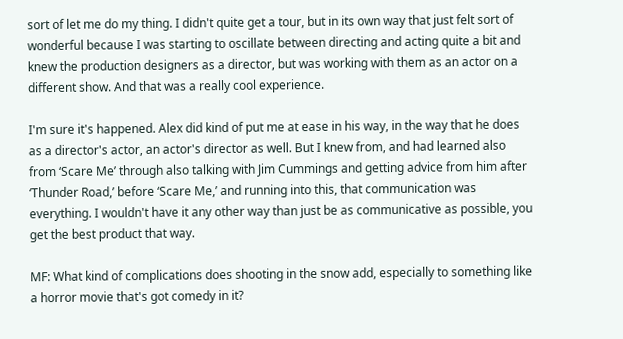sort of let me do my thing. I didn't quite get a tour, but in its own way that just felt sort of wonderful because I was starting to oscillate between directing and acting quite a bit and knew the production designers as a director, but was working with them as an actor on a different show. And that was a really cool experience.

I'm sure it's happened. Alex did kind of put me at ease in his way, in the way that he does as a director's actor, an actor's director as well. But I knew from, and had learned also from ‘Scare Me’ through also talking with Jim Cummings and getting advice from him after ‘Thunder Road,’ before ‘Scare Me,’ and running into this, that communication was everything. I wouldn't have it any other way than just be as communicative as possible, you get the best product that way.

MF: What kind of complications does shooting in the snow add, especially to something like a horror movie that's got comedy in it?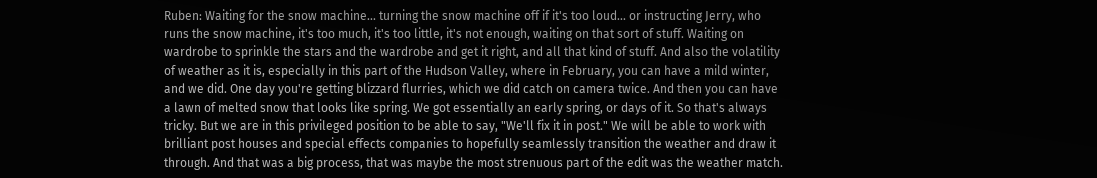Ruben: Waiting for the snow machine... turning the snow machine off if it's too loud... or instructing Jerry, who runs the snow machine, it's too much, it's too little, it's not enough, waiting on that sort of stuff. Waiting on wardrobe to sprinkle the stars and the wardrobe and get it right, and all that kind of stuff. And also the volatility of weather as it is, especially in this part of the Hudson Valley, where in February, you can have a mild winter, and we did. One day you're getting blizzard flurries, which we did catch on camera twice. And then you can have a lawn of melted snow that looks like spring. We got essentially an early spring, or days of it. So that's always tricky. But we are in this privileged position to be able to say, "We'll fix it in post." We will be able to work with brilliant post houses and special effects companies to hopefully seamlessly transition the weather and draw it through. And that was a big process, that was maybe the most strenuous part of the edit was the weather match.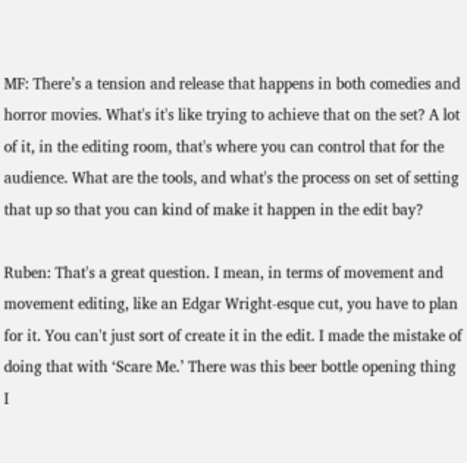MF: There’s a tension and release that happens in both comedies and horror movies. What's it's like trying to achieve that on the set? A lot of it, in the editing room, that's where you can control that for the audience. What are the tools, and what's the process on set of setting that up so that you can kind of make it happen in the edit bay?

Ruben: That's a great question. I mean, in terms of movement and movement editing, like an Edgar Wright-esque cut, you have to plan for it. You can't just sort of create it in the edit. I made the mistake of doing that with ‘Scare Me.’ There was this beer bottle opening thing I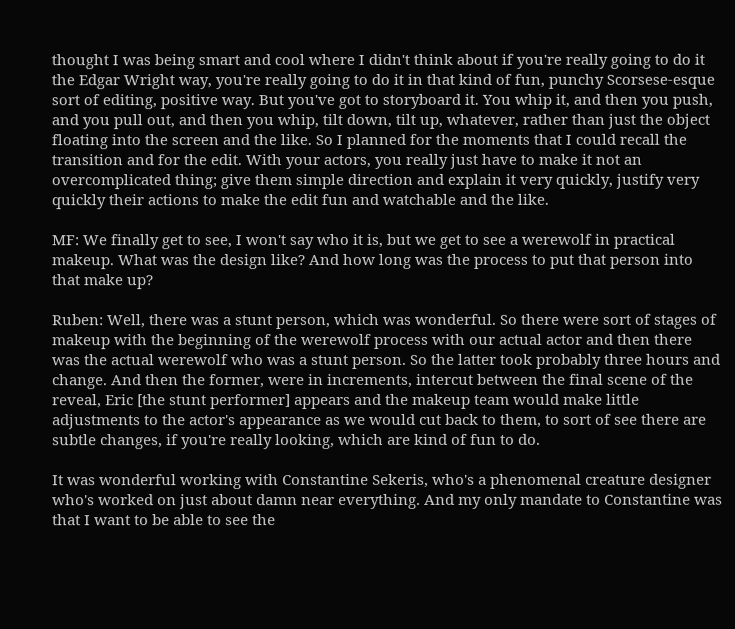thought I was being smart and cool where I didn't think about if you're really going to do it the Edgar Wright way, you're really going to do it in that kind of fun, punchy Scorsese-esque sort of editing, positive way. But you've got to storyboard it. You whip it, and then you push, and you pull out, and then you whip, tilt down, tilt up, whatever, rather than just the object floating into the screen and the like. So I planned for the moments that I could recall the transition and for the edit. With your actors, you really just have to make it not an overcomplicated thing; give them simple direction and explain it very quickly, justify very quickly their actions to make the edit fun and watchable and the like.

MF: We finally get to see, I won't say who it is, but we get to see a werewolf in practical makeup. What was the design like? And how long was the process to put that person into that make up?

Ruben: Well, there was a stunt person, which was wonderful. So there were sort of stages of makeup with the beginning of the werewolf process with our actual actor and then there was the actual werewolf who was a stunt person. So the latter took probably three hours and change. And then the former, were in increments, intercut between the final scene of the reveal, Eric [the stunt performer] appears and the makeup team would make little adjustments to the actor's appearance as we would cut back to them, to sort of see there are subtle changes, if you're really looking, which are kind of fun to do.

It was wonderful working with Constantine Sekeris, who's a phenomenal creature designer who's worked on just about damn near everything. And my only mandate to Constantine was that I want to be able to see the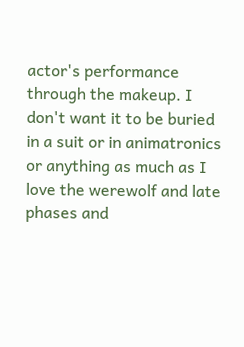actor's performance through the makeup. I don't want it to be buried in a suit or in animatronics or anything as much as I love the werewolf and late phases and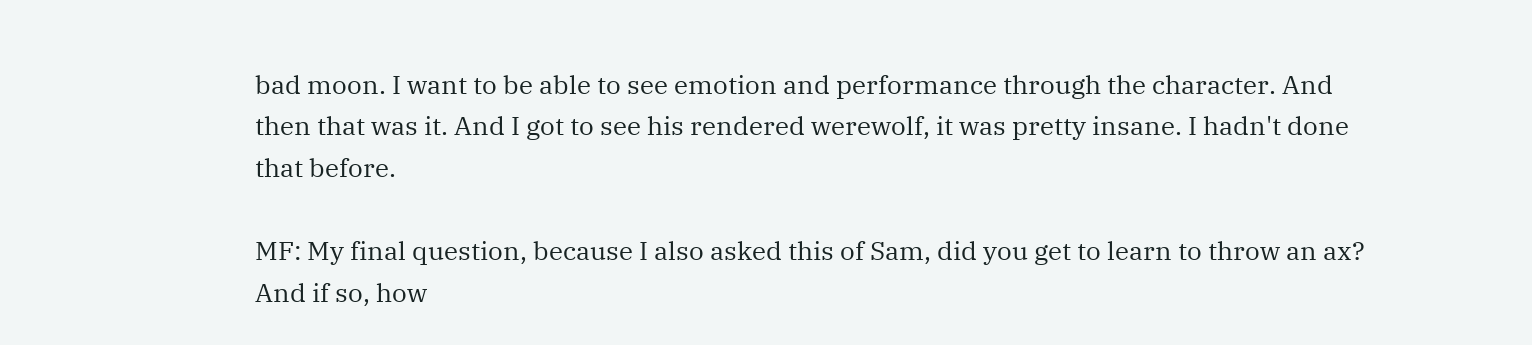bad moon. I want to be able to see emotion and performance through the character. And then that was it. And I got to see his rendered werewolf, it was pretty insane. I hadn't done that before.

MF: My final question, because I also asked this of Sam, did you get to learn to throw an ax? And if so, how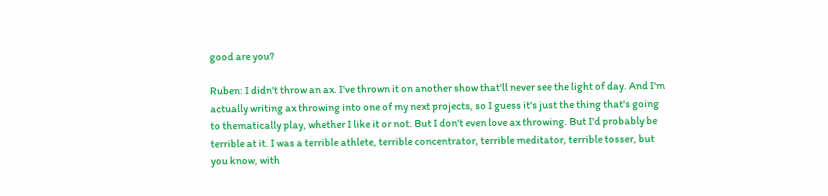good are you?

Ruben: I didn't throw an ax. I've thrown it on another show that'll never see the light of day. And I'm actually writing ax throwing into one of my next projects, so I guess it's just the thing that's going to thematically play, whether I like it or not. But I don't even love ax throwing. But I'd probably be terrible at it. I was a terrible athlete, terrible concentrator, terrible meditator, terrible tosser, but you know, with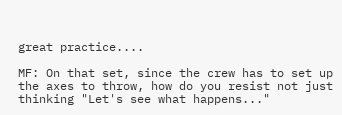great practice....

MF: On that set, since the crew has to set up the axes to throw, how do you resist not just thinking "Let's see what happens..."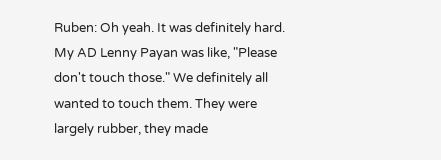Ruben: Oh yeah. It was definitely hard. My AD Lenny Payan was like, "Please don't touch those." We definitely all wanted to touch them. They were largely rubber, they made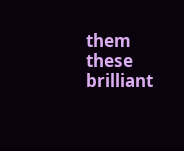them these brilliant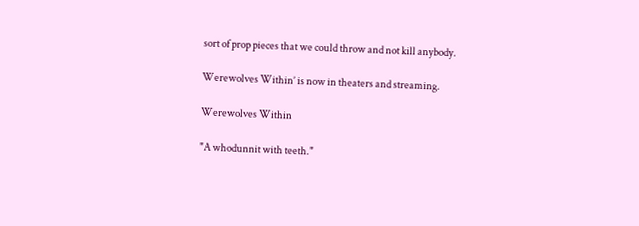sort of prop pieces that we could throw and not kill anybody.

Werewolves Within’ is now in theaters and streaming.

Werewolves Within

"A whodunnit with teeth."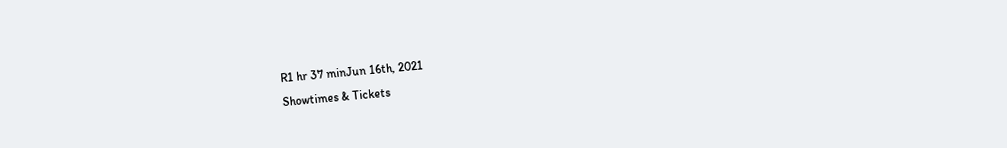R1 hr 37 minJun 16th, 2021
Showtimes & Tickets